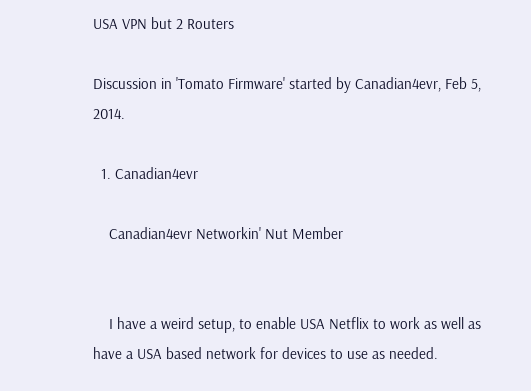USA VPN but 2 Routers

Discussion in 'Tomato Firmware' started by Canadian4evr, Feb 5, 2014.

  1. Canadian4evr

    Canadian4evr Networkin' Nut Member


    I have a weird setup, to enable USA Netflix to work as well as have a USA based network for devices to use as needed.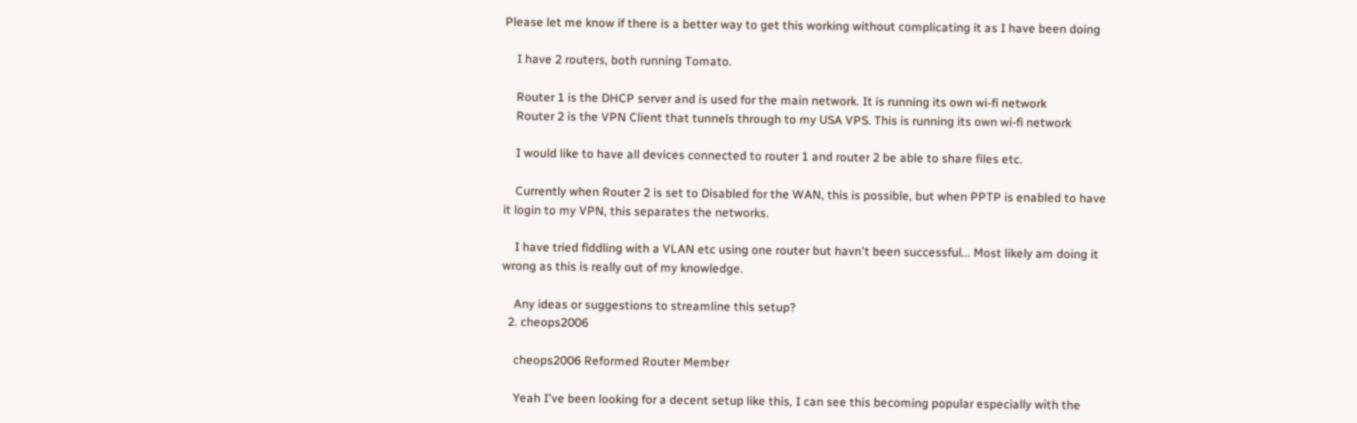Please let me know if there is a better way to get this working without complicating it as I have been doing

    I have 2 routers, both running Tomato.

    Router 1 is the DHCP server and is used for the main network. It is running its own wi-fi network
    Router 2 is the VPN Client that tunnels through to my USA VPS. This is running its own wi-fi network

    I would like to have all devices connected to router 1 and router 2 be able to share files etc.

    Currently when Router 2 is set to Disabled for the WAN, this is possible, but when PPTP is enabled to have it login to my VPN, this separates the networks.

    I have tried fiddling with a VLAN etc using one router but havn't been successful... Most likely am doing it wrong as this is really out of my knowledge.

    Any ideas or suggestions to streamline this setup?
  2. cheops2006

    cheops2006 Reformed Router Member

    Yeah I've been looking for a decent setup like this, I can see this becoming popular especially with the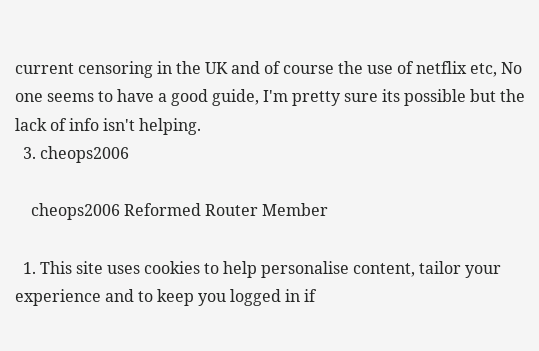current censoring in the UK and of course the use of netflix etc, No one seems to have a good guide, I'm pretty sure its possible but the lack of info isn't helping.
  3. cheops2006

    cheops2006 Reformed Router Member

  1. This site uses cookies to help personalise content, tailor your experience and to keep you logged in if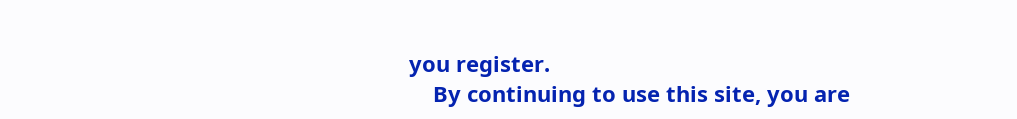you register.
    By continuing to use this site, you are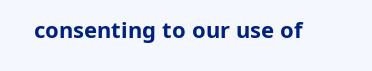consenting to our use of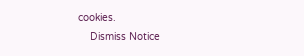cookies.
    Dismiss Notice